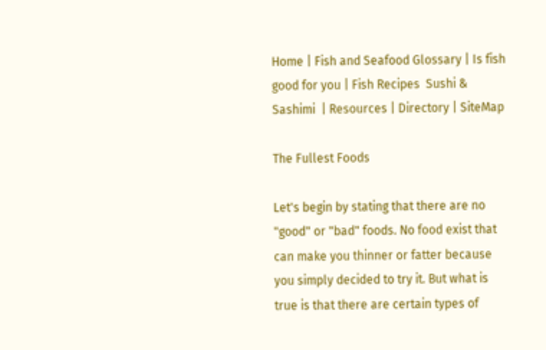Home | Fish and Seafood Glossary | Is fish good for you | Fish Recipes  Sushi & Sashimi  | Resources | Directory | SiteMap

The Fullest Foods

Let's begin by stating that there are no "good" or "bad" foods. No food exist that can make you thinner or fatter because you simply decided to try it. But what is true is that there are certain types of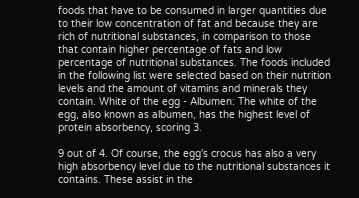foods that have to be consumed in larger quantities due to their low concentration of fat and because they are rich of nutritional substances, in comparison to those that contain higher percentage of fats and low percentage of nutritional substances. The foods included in the following list were selected based on their nutrition levels and the amount of vitamins and minerals they contain. White of the egg - Albumen: The white of the egg, also known as albumen, has the highest level of protein absorbency, scoring 3.

9 out of 4. Of course, the egg's crocus has also a very high absorbency level due to the nutritional substances it contains. These assist in the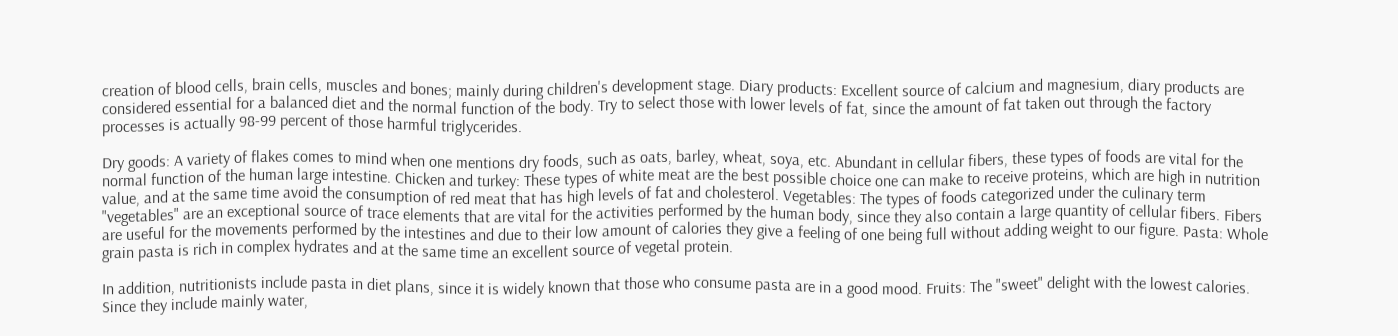creation of blood cells, brain cells, muscles and bones; mainly during children's development stage. Diary products: Excellent source of calcium and magnesium, diary products are considered essential for a balanced diet and the normal function of the body. Try to select those with lower levels of fat, since the amount of fat taken out through the factory processes is actually 98-99 percent of those harmful triglycerides.

Dry goods: A variety of flakes comes to mind when one mentions dry foods, such as oats, barley, wheat, soya, etc. Abundant in cellular fibers, these types of foods are vital for the normal function of the human large intestine. Chicken and turkey: These types of white meat are the best possible choice one can make to receive proteins, which are high in nutrition value, and at the same time avoid the consumption of red meat that has high levels of fat and cholesterol. Vegetables: The types of foods categorized under the culinary term "vegetables" are an exceptional source of trace elements that are vital for the activities performed by the human body, since they also contain a large quantity of cellular fibers. Fibers are useful for the movements performed by the intestines and due to their low amount of calories they give a feeling of one being full without adding weight to our figure. Pasta: Whole grain pasta is rich in complex hydrates and at the same time an excellent source of vegetal protein.

In addition, nutritionists include pasta in diet plans, since it is widely known that those who consume pasta are in a good mood. Fruits: The "sweet" delight with the lowest calories. Since they include mainly water,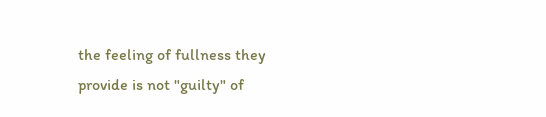the feeling of fullness they provide is not "guilty" of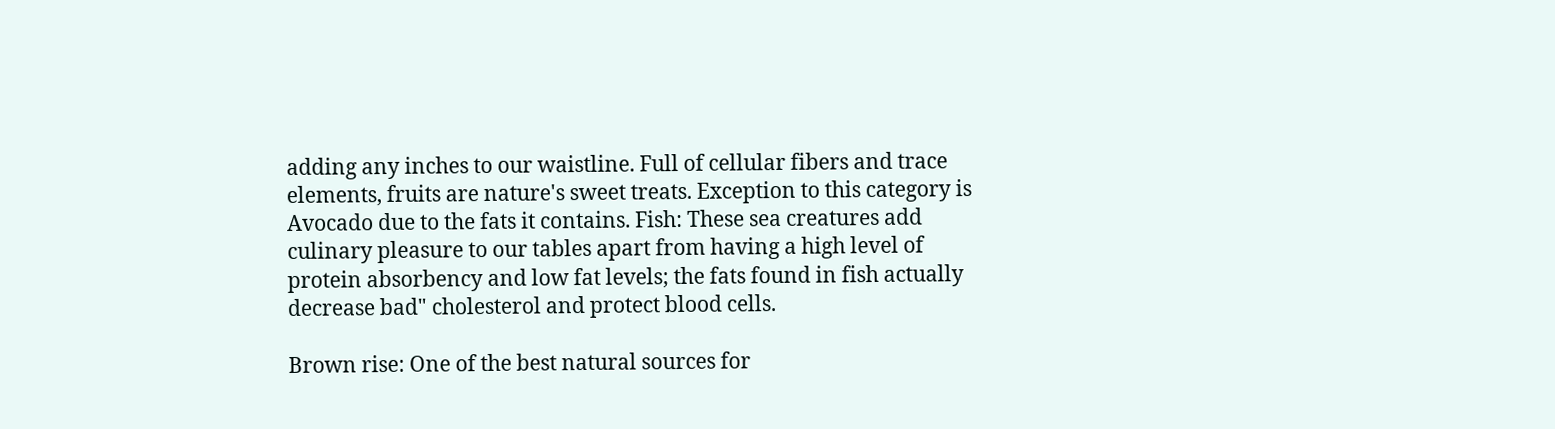adding any inches to our waistline. Full of cellular fibers and trace elements, fruits are nature's sweet treats. Exception to this category is Avocado due to the fats it contains. Fish: These sea creatures add culinary pleasure to our tables apart from having a high level of protein absorbency and low fat levels; the fats found in fish actually decrease bad" cholesterol and protect blood cells.

Brown rise: One of the best natural sources for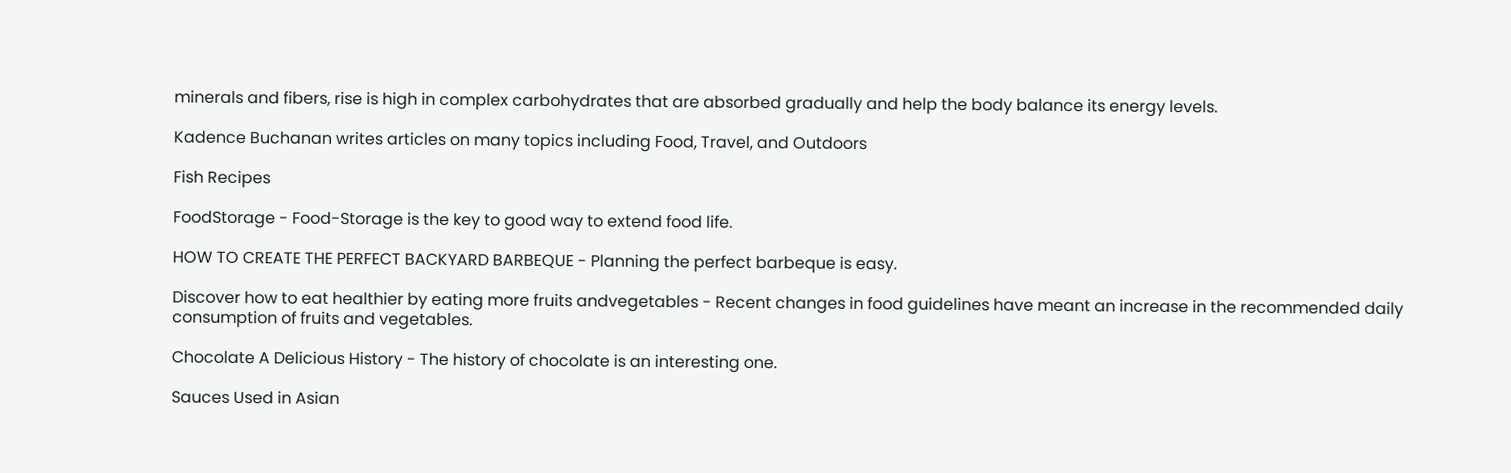minerals and fibers, rise is high in complex carbohydrates that are absorbed gradually and help the body balance its energy levels.

Kadence Buchanan writes articles on many topics including Food, Travel, and Outdoors

Fish Recipes

FoodStorage - Food-Storage is the key to good way to extend food life.

HOW TO CREATE THE PERFECT BACKYARD BARBEQUE - Planning the perfect barbeque is easy.

Discover how to eat healthier by eating more fruits andvegetables - Recent changes in food guidelines have meant an increase in the recommended daily consumption of fruits and vegetables.

Chocolate A Delicious History - The history of chocolate is an interesting one.

Sauces Used in Asian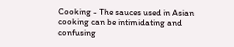Cooking - The sauces used in Asian cooking can be intimidating and confusing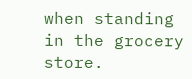when standing in the grocery store.